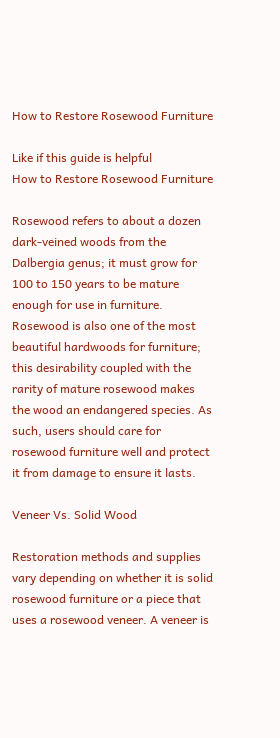How to Restore Rosewood Furniture

Like if this guide is helpful
How to Restore Rosewood Furniture

Rosewood refers to about a dozen dark-veined woods from the Dalbergia genus; it must grow for 100 to 150 years to be mature enough for use in furniture. Rosewood is also one of the most beautiful hardwoods for furniture; this desirability coupled with the rarity of mature rosewood makes the wood an endangered species. As such, users should care for rosewood furniture well and protect it from damage to ensure it lasts.

Veneer Vs. Solid Wood

Restoration methods and supplies vary depending on whether it is solid rosewood furniture or a piece that uses a rosewood veneer. A veneer is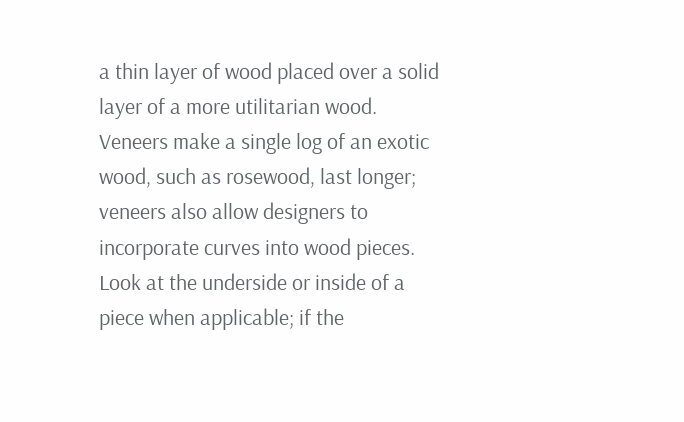a thin layer of wood placed over a solid layer of a more utilitarian wood. Veneers make a single log of an exotic wood, such as rosewood, last longer; veneers also allow designers to incorporate curves into wood pieces. Look at the underside or inside of a piece when applicable; if the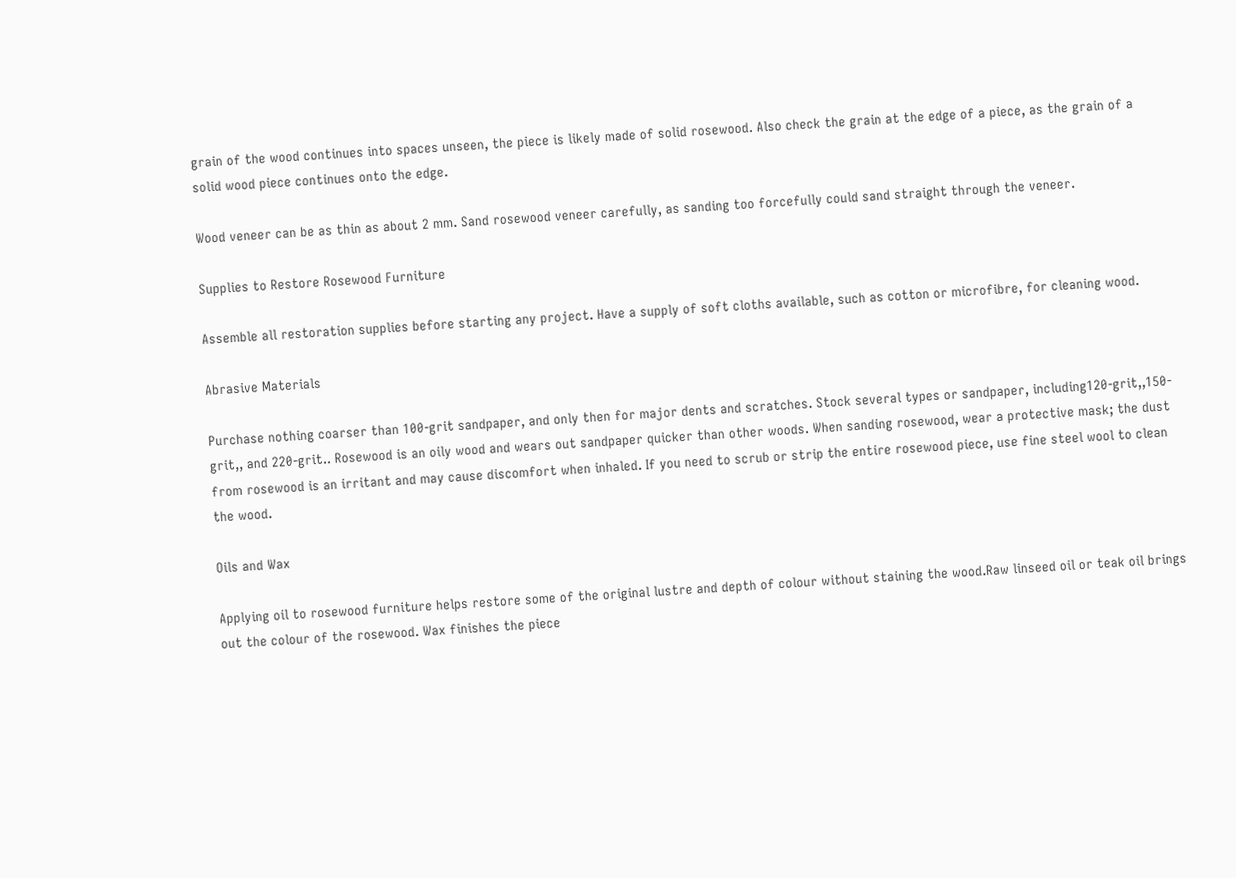grain of the wood continues into spaces unseen, the piece is likely made of solid rosewood. Also check the grain at the edge of a piece, as the grain of a solid wood piece continues onto the edge.

Wood veneer can be as thin as about 2 mm. Sand rosewood veneer carefully, as sanding too forcefully could sand straight through the veneer.

Supplies to Restore Rosewood Furniture

Assemble all restoration supplies before starting any project. Have a supply of soft cloths available, such as cotton or microfibre, for cleaning wood.

Abrasive Materials

Purchase nothing coarser than 100-grit sandpaper, and only then for major dents and scratches. Stock several types or sandpaper, including120-grit,,150-grit,, and 220-grit.. Rosewood is an oily wood and wears out sandpaper quicker than other woods. When sanding rosewood, wear a protective mask; the dust from rosewood is an irritant and may cause discomfort when inhaled. If you need to scrub or strip the entire rosewood piece, use fine steel wool to clean the wood.

Oils and Wax

Applying oil to rosewood furniture helps restore some of the original lustre and depth of colour without staining the wood.Raw linseed oil or teak oil brings out the colour of the rosewood. Wax finishes the piece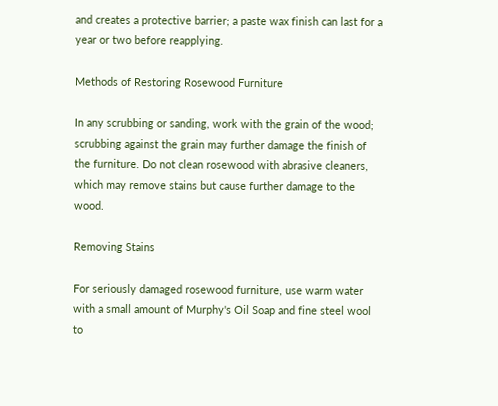and creates a protective barrier; a paste wax finish can last for a year or two before reapplying.

Methods of Restoring Rosewood Furniture

In any scrubbing or sanding, work with the grain of the wood; scrubbing against the grain may further damage the finish of the furniture. Do not clean rosewood with abrasive cleaners, which may remove stains but cause further damage to the wood.

Removing Stains

For seriously damaged rosewood furniture, use warm water with a small amount of Murphy's Oil Soap and fine steel wool to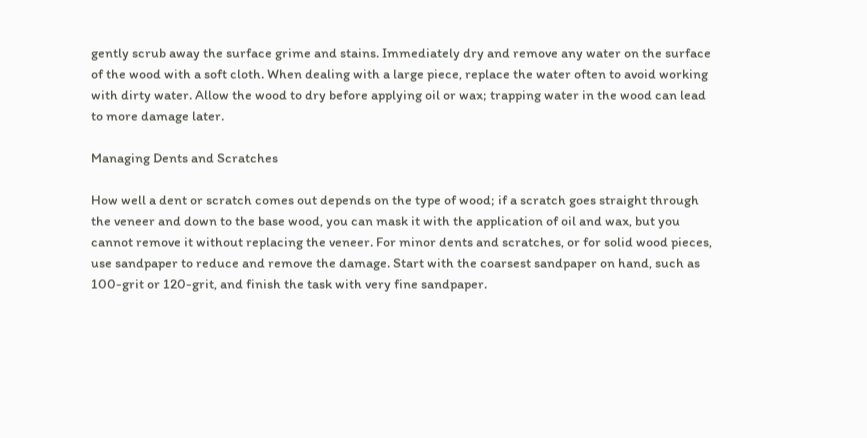gently scrub away the surface grime and stains. Immediately dry and remove any water on the surface of the wood with a soft cloth. When dealing with a large piece, replace the water often to avoid working with dirty water. Allow the wood to dry before applying oil or wax; trapping water in the wood can lead to more damage later.

Managing Dents and Scratches

How well a dent or scratch comes out depends on the type of wood; if a scratch goes straight through the veneer and down to the base wood, you can mask it with the application of oil and wax, but you cannot remove it without replacing the veneer. For minor dents and scratches, or for solid wood pieces, use sandpaper to reduce and remove the damage. Start with the coarsest sandpaper on hand, such as 100-grit or 120-grit, and finish the task with very fine sandpaper.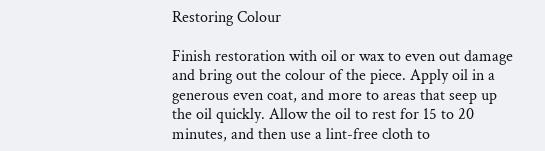Restoring Colour

Finish restoration with oil or wax to even out damage and bring out the colour of the piece. Apply oil in a generous even coat, and more to areas that seep up the oil quickly. Allow the oil to rest for 15 to 20 minutes, and then use a lint-free cloth to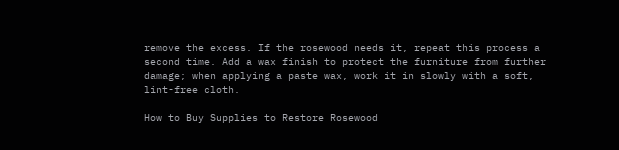remove the excess. If the rosewood needs it, repeat this process a second time. Add a wax finish to protect the furniture from further damage; when applying a paste wax, work it in slowly with a soft, lint-free cloth.

How to Buy Supplies to Restore Rosewood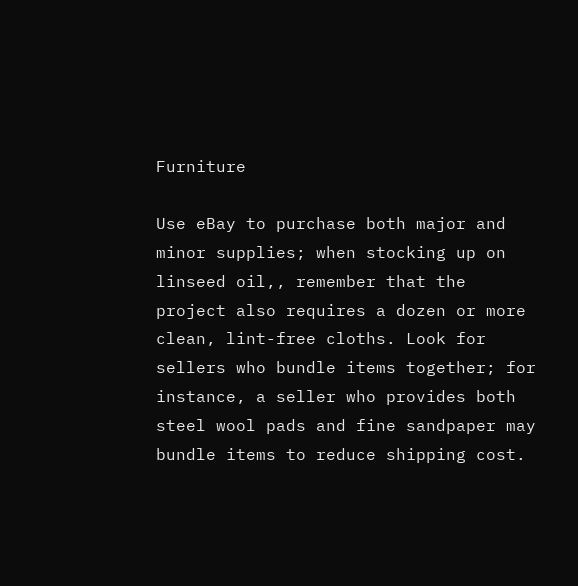Furniture

Use eBay to purchase both major and minor supplies; when stocking up on linseed oil,, remember that the project also requires a dozen or more clean, lint-free cloths. Look for sellers who bundle items together; for instance, a seller who provides both steel wool pads and fine sandpaper may bundle items to reduce shipping cost.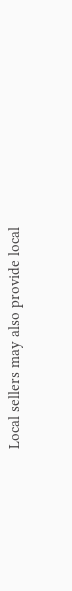Local sellers may also provide local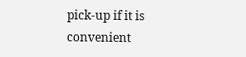pick-up if it is convenient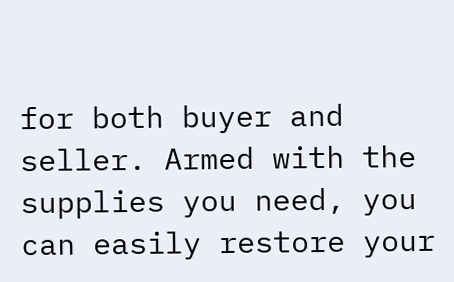for both buyer and seller. Armed with the supplies you need, you can easily restore your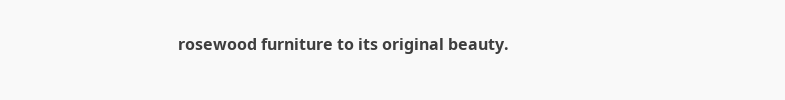rosewood furniture to its original beauty.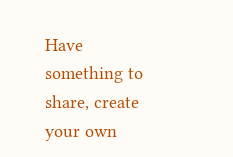Have something to share, create your own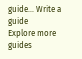guide... Write a guide
Explore more guides